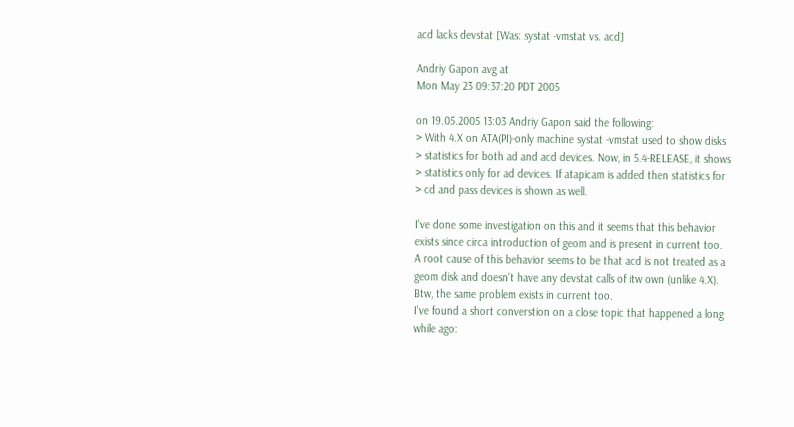acd lacks devstat [Was: systat -vmstat vs. acd]

Andriy Gapon avg at
Mon May 23 09:37:20 PDT 2005

on 19.05.2005 13:03 Andriy Gapon said the following:
> With 4.X on ATA(PI)-only machine systat -vmstat used to show disks
> statistics for both ad and acd devices. Now, in 5.4-RELEASE, it shows
> statistics only for ad devices. If atapicam is added then statistics for
> cd and pass devices is shown as well.

I've done some investigation on this and it seems that this behavior
exists since circa introduction of geom and is present in current too.
A root cause of this behavior seems to be that acd is not treated as a
geom disk and doesn't have any devstat calls of itw own (unlike 4.X).
Btw, the same problem exists in current too.
I've found a short converstion on a close topic that happened a long
while ago: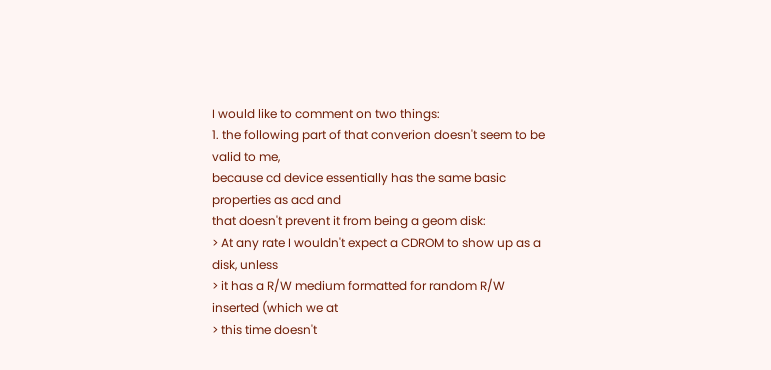I would like to comment on two things:
1. the following part of that converion doesn't seem to be valid to me,
because cd device essentially has the same basic properties as acd and
that doesn't prevent it from being a geom disk:
> At any rate I wouldn't expect a CDROM to show up as a disk, unless
> it has a R/W medium formatted for random R/W inserted (which we at
> this time doesn't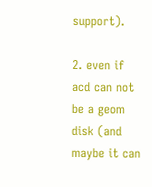support).

2. even if acd can not be a geom disk (and maybe it can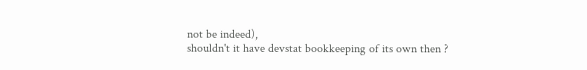not be indeed),
shouldn't it have devstat bookkeeping of its own then ?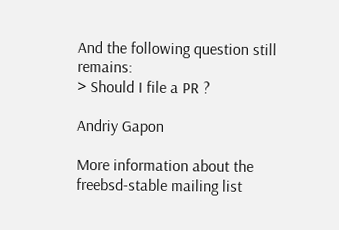And the following question still remains:
> Should I file a PR ?

Andriy Gapon

More information about the freebsd-stable mailing list